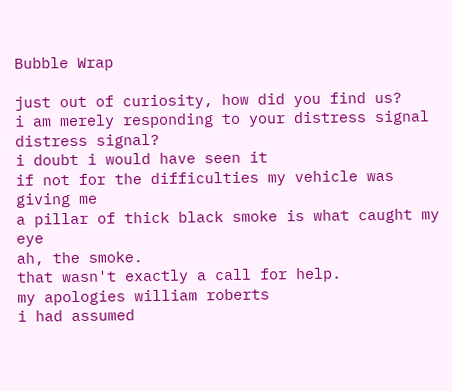Bubble Wrap

just out of curiosity, how did you find us?
i am merely responding to your distress signal
distress signal?
i doubt i would have seen it
if not for the difficulties my vehicle was giving me
a pillar of thick black smoke is what caught my eye
ah, the smoke.
that wasn't exactly a call for help.
my apologies william roberts
i had assumed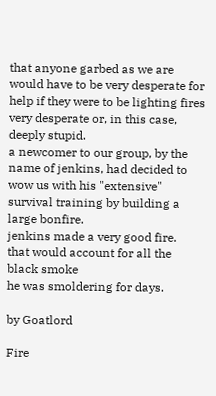that anyone garbed as we are would have to be very desperate for help if they were to be lighting fires
very desperate or, in this case, deeply stupid.
a newcomer to our group, by the name of jenkins, had decided to wow us with his "extensive" survival training by building a large bonfire.
jenkins made a very good fire.
that would account for all the black smoke
he was smoldering for days.

by Goatlord

Fire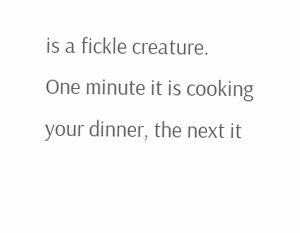is a fickle creature.
One minute it is cooking your dinner, the next it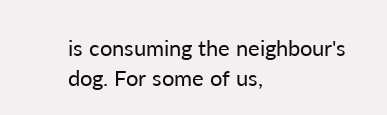is consuming the neighbour's dog. For some of us,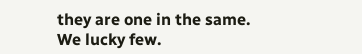they are one in the same.
We lucky few.